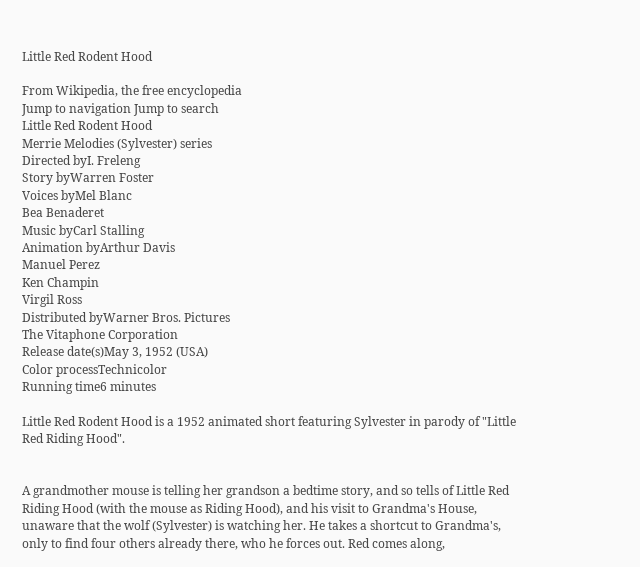Little Red Rodent Hood

From Wikipedia, the free encyclopedia
Jump to navigation Jump to search
Little Red Rodent Hood
Merrie Melodies (Sylvester) series
Directed byI. Freleng
Story byWarren Foster
Voices byMel Blanc
Bea Benaderet
Music byCarl Stalling
Animation byArthur Davis
Manuel Perez
Ken Champin
Virgil Ross
Distributed byWarner Bros. Pictures
The Vitaphone Corporation
Release date(s)May 3, 1952 (USA)
Color processTechnicolor
Running time6 minutes

Little Red Rodent Hood is a 1952 animated short featuring Sylvester in parody of "Little Red Riding Hood".


A grandmother mouse is telling her grandson a bedtime story, and so tells of Little Red Riding Hood (with the mouse as Riding Hood), and his visit to Grandma's House, unaware that the wolf (Sylvester) is watching her. He takes a shortcut to Grandma's, only to find four others already there, who he forces out. Red comes along,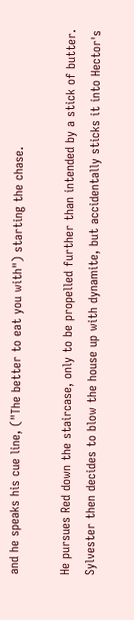and he speaks his cue line, ("The better to eat you with") starting the chase.

He pursues Red down the staircase, only to be propelled further than intended by a stick of butter. Sylvester then decides to blow the house up with dynamite, but accidentally sticks it into Hector's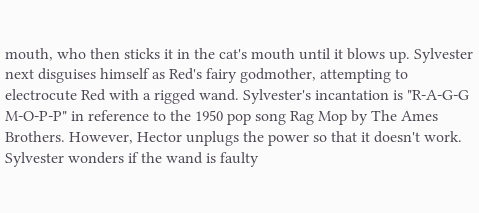mouth, who then sticks it in the cat's mouth until it blows up. Sylvester next disguises himself as Red's fairy godmother, attempting to electrocute Red with a rigged wand. Sylvester's incantation is "R-A-G-G M-O-P-P" in reference to the 1950 pop song Rag Mop by The Ames Brothers. However, Hector unplugs the power so that it doesn't work. Sylvester wonders if the wand is faulty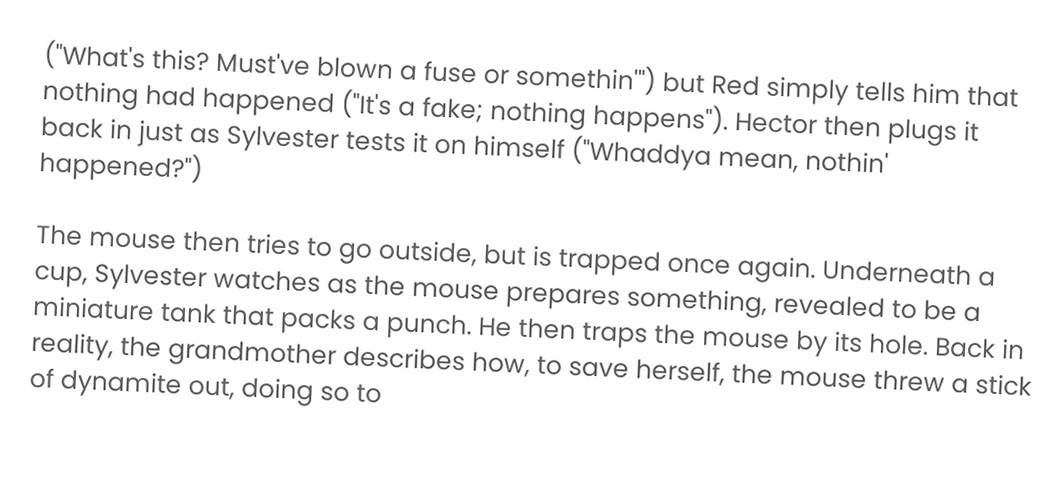("What's this? Must've blown a fuse or somethin'") but Red simply tells him that nothing had happened ("It's a fake; nothing happens"). Hector then plugs it back in just as Sylvester tests it on himself ("Whaddya mean, nothin' happened?")

The mouse then tries to go outside, but is trapped once again. Underneath a cup, Sylvester watches as the mouse prepares something, revealed to be a miniature tank that packs a punch. He then traps the mouse by its hole. Back in reality, the grandmother describes how, to save herself, the mouse threw a stick of dynamite out, doing so to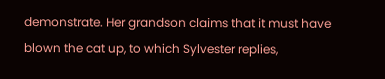demonstrate. Her grandson claims that it must have blown the cat up, to which Sylvester replies,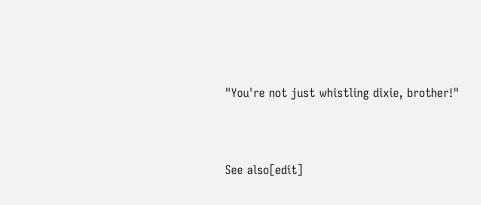"You're not just whistling dixie, brother!"


See also[edit]